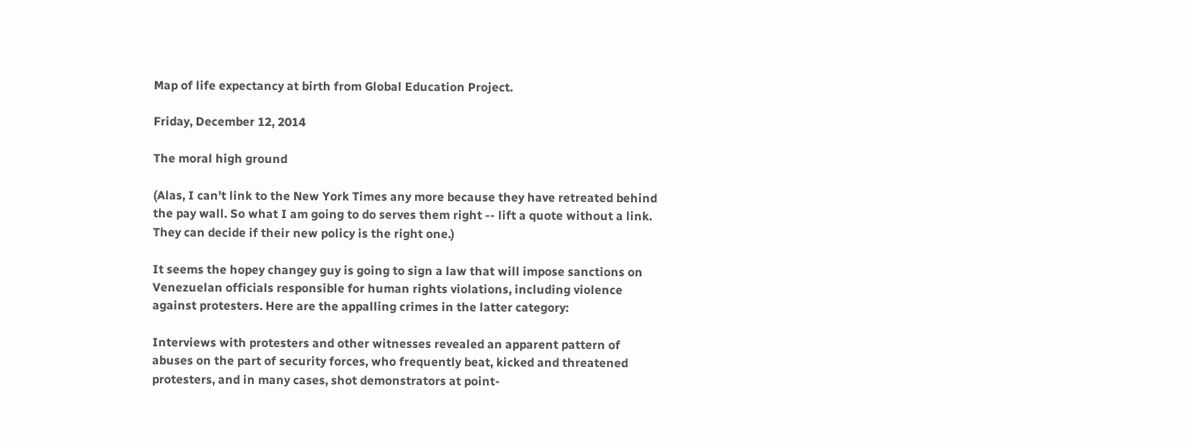Map of life expectancy at birth from Global Education Project.

Friday, December 12, 2014

The moral high ground

(Alas, I can't link to the New York Times any more because they have retreated behind the pay wall. So what I am going to do serves them right -- lift a quote without a link. They can decide if their new policy is the right one.)

It seems the hopey changey guy is going to sign a law that will impose sanctions on Venezuelan officials responsible for human rights violations, including violence against protesters. Here are the appalling crimes in the latter category:

Interviews with protesters and other witnesses revealed an apparent pattern of abuses on the part of security forces, who frequently beat, kicked and threatened protesters, and in many cases, shot demonstrators at point-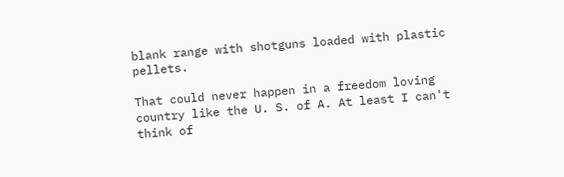blank range with shotguns loaded with plastic pellets.

That could never happen in a freedom loving country like the U. S. of A. At least I can't think of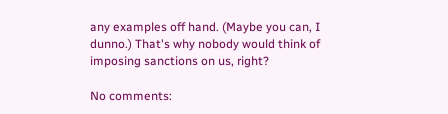any examples off hand. (Maybe you can, I dunno.) That's why nobody would think of imposing sanctions on us, right?

No comments: